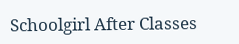Schoolgirl After Classes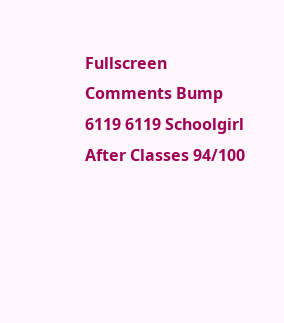Fullscreen Comments Bump
6119 6119 Schoolgirl After Classes 94/100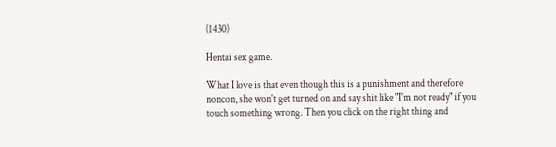(1430)

Hentai sex game.

What I love is that even though this is a punishment and therefore noncon, she won't get turned on and say shit like "I'm not ready" if you touch something wrong. Then you click on the right thing and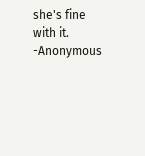she's fine with it. -Anonymous